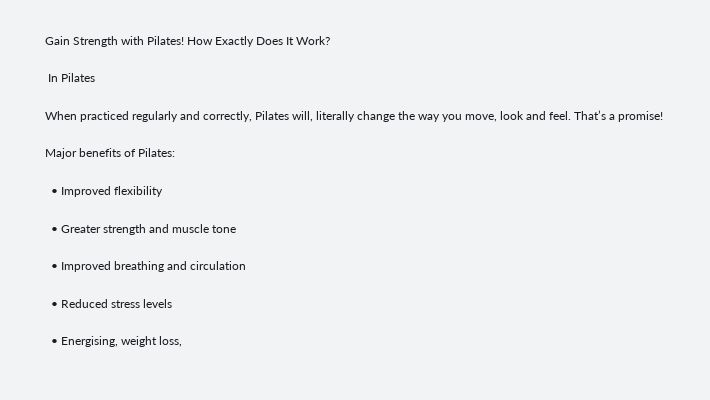Gain Strength with Pilates! How Exactly Does It Work?

 In Pilates

When practiced regularly and correctly, Pilates will, literally change the way you move, look and feel. That’s a promise!

Major benefits of Pilates:

  • Improved flexibility

  • Greater strength and muscle tone

  • Improved breathing and circulation

  • Reduced stress levels

  • Energising, weight loss,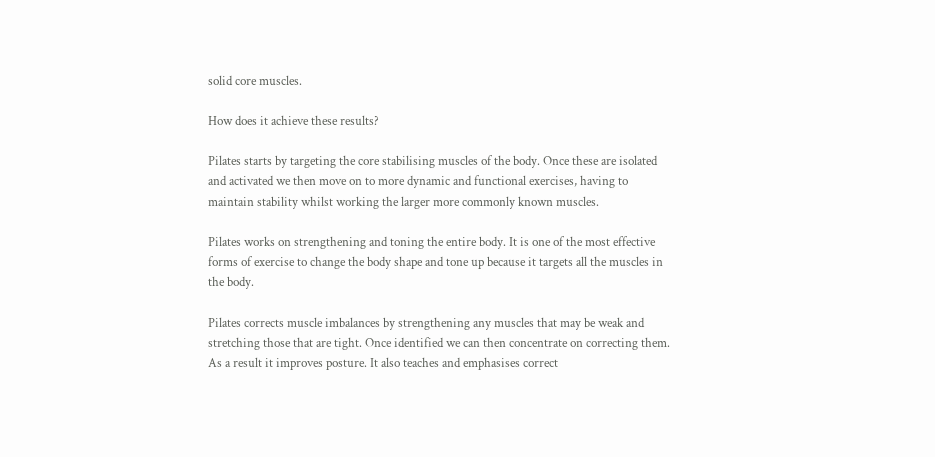solid core muscles.

How does it achieve these results?

Pilates starts by targeting the core stabilising muscles of the body. Once these are isolated and activated we then move on to more dynamic and functional exercises, having to maintain stability whilst working the larger more commonly known muscles.

Pilates works on strengthening and toning the entire body. It is one of the most effective forms of exercise to change the body shape and tone up because it targets all the muscles in the body.

Pilates corrects muscle imbalances by strengthening any muscles that may be weak and stretching those that are tight. Once identified we can then concentrate on correcting them. As a result it improves posture. It also teaches and emphasises correct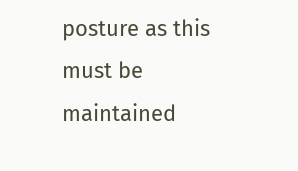posture as this must be maintained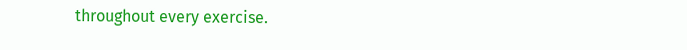throughout every exercise.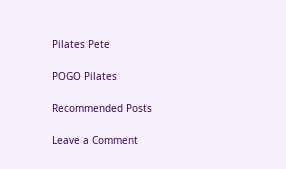Pilates Pete

POGO Pilates

Recommended Posts

Leave a Comment